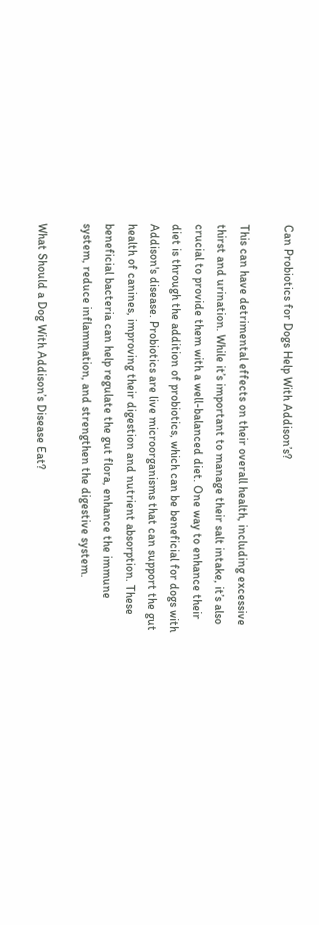Can Probiotics for Dogs Help With Addison’s?

This can have detrimental effects on their overall health, including excessive thirst and urination. While it’s important to manage their salt intake, it’s also crucial to provide them with a well-balanced diet. One way to enhance their diet is through the addition of probiotics, which can be beneficial for dogs with Addison's disease. Probiotics are live microorganisms that can support the gut health of canines, improving their digestion and nutrient absorption. These beneficial bacteria can help regulate the gut flora, enhance the immune system, reduce inflammation, and strengthen the digestive system.

What Should a Dog With Addison’s Disease Eat?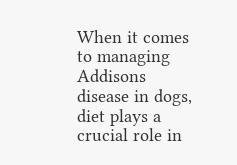When it comes to managing Addisons disease in dogs, diet plays a crucial role in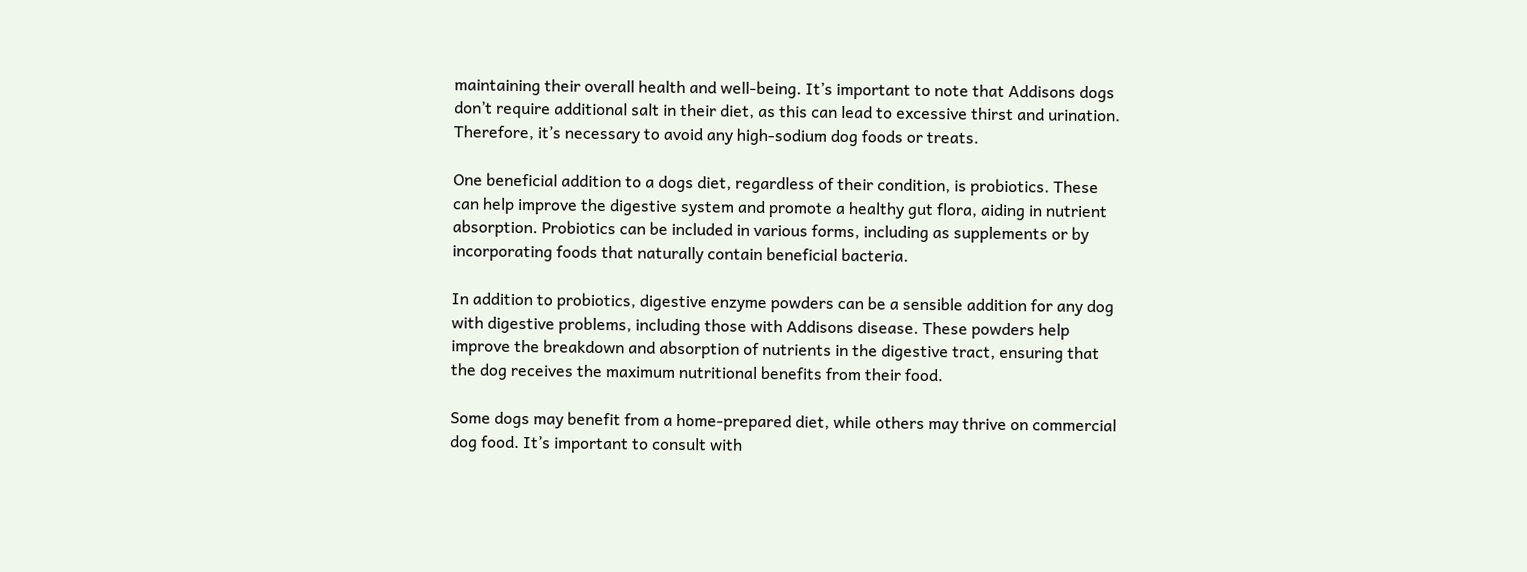maintaining their overall health and well-being. It’s important to note that Addisons dogs don’t require additional salt in their diet, as this can lead to excessive thirst and urination. Therefore, it’s necessary to avoid any high-sodium dog foods or treats.

One beneficial addition to a dogs diet, regardless of their condition, is probiotics. These can help improve the digestive system and promote a healthy gut flora, aiding in nutrient absorption. Probiotics can be included in various forms, including as supplements or by incorporating foods that naturally contain beneficial bacteria.

In addition to probiotics, digestive enzyme powders can be a sensible addition for any dog with digestive problems, including those with Addisons disease. These powders help improve the breakdown and absorption of nutrients in the digestive tract, ensuring that the dog receives the maximum nutritional benefits from their food.

Some dogs may benefit from a home-prepared diet, while others may thrive on commercial dog food. It’s important to consult with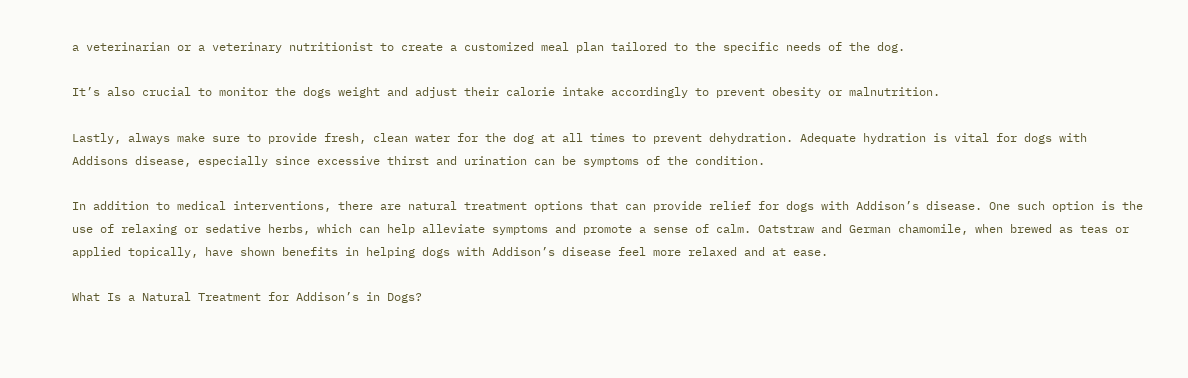a veterinarian or a veterinary nutritionist to create a customized meal plan tailored to the specific needs of the dog.

It’s also crucial to monitor the dogs weight and adjust their calorie intake accordingly to prevent obesity or malnutrition.

Lastly, always make sure to provide fresh, clean water for the dog at all times to prevent dehydration. Adequate hydration is vital for dogs with Addisons disease, especially since excessive thirst and urination can be symptoms of the condition.

In addition to medical interventions, there are natural treatment options that can provide relief for dogs with Addison’s disease. One such option is the use of relaxing or sedative herbs, which can help alleviate symptoms and promote a sense of calm. Oatstraw and German chamomile, when brewed as teas or applied topically, have shown benefits in helping dogs with Addison’s disease feel more relaxed and at ease.

What Is a Natural Treatment for Addison’s in Dogs?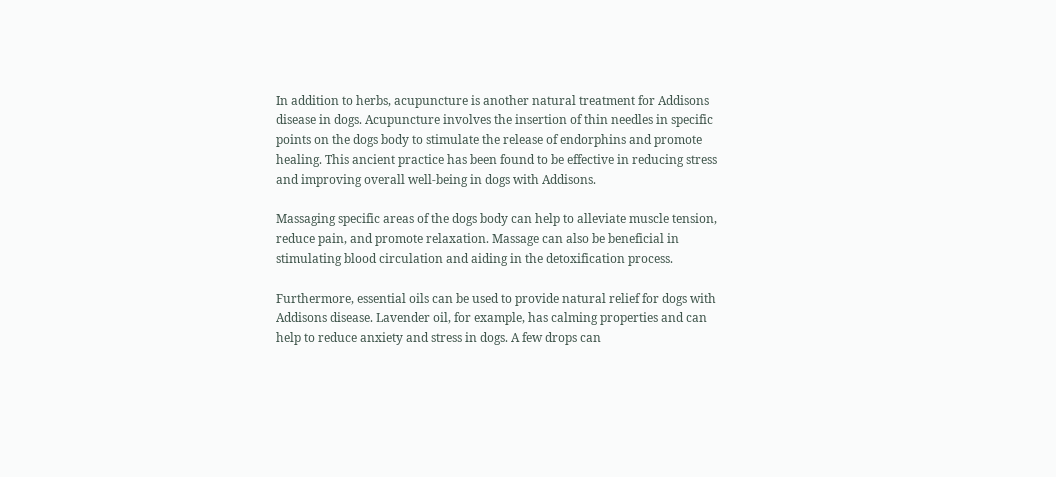In addition to herbs, acupuncture is another natural treatment for Addisons disease in dogs. Acupuncture involves the insertion of thin needles in specific points on the dogs body to stimulate the release of endorphins and promote healing. This ancient practice has been found to be effective in reducing stress and improving overall well-being in dogs with Addisons.

Massaging specific areas of the dogs body can help to alleviate muscle tension, reduce pain, and promote relaxation. Massage can also be beneficial in stimulating blood circulation and aiding in the detoxification process.

Furthermore, essential oils can be used to provide natural relief for dogs with Addisons disease. Lavender oil, for example, has calming properties and can help to reduce anxiety and stress in dogs. A few drops can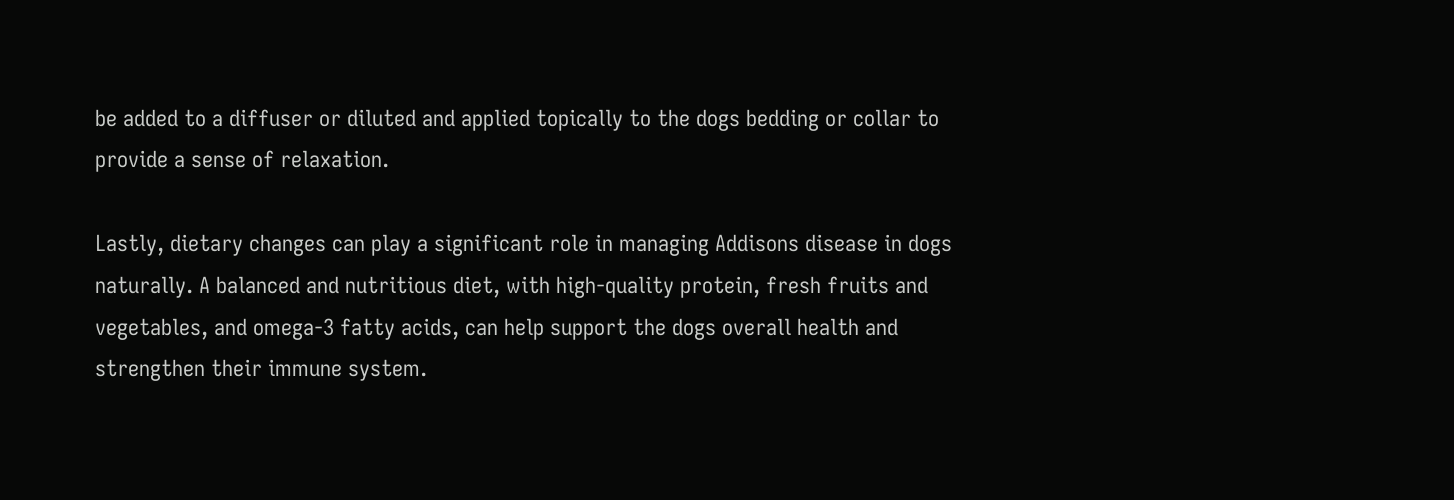be added to a diffuser or diluted and applied topically to the dogs bedding or collar to provide a sense of relaxation.

Lastly, dietary changes can play a significant role in managing Addisons disease in dogs naturally. A balanced and nutritious diet, with high-quality protein, fresh fruits and vegetables, and omega-3 fatty acids, can help support the dogs overall health and strengthen their immune system.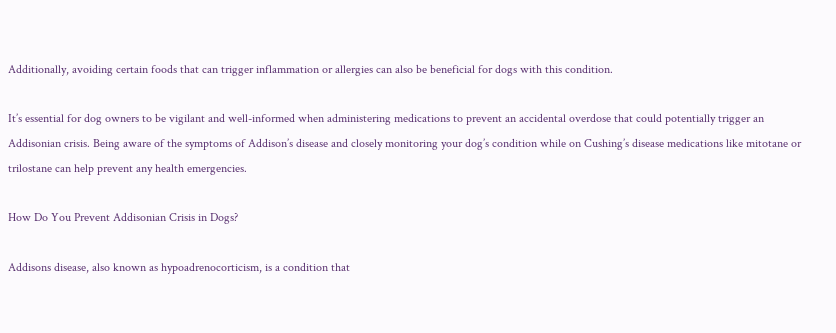Additionally, avoiding certain foods that can trigger inflammation or allergies can also be beneficial for dogs with this condition.

It’s essential for dog owners to be vigilant and well-informed when administering medications to prevent an accidental overdose that could potentially trigger an Addisonian crisis. Being aware of the symptoms of Addison’s disease and closely monitoring your dog’s condition while on Cushing’s disease medications like mitotane or trilostane can help prevent any health emergencies.

How Do You Prevent Addisonian Crisis in Dogs?

Addisons disease, also known as hypoadrenocorticism, is a condition that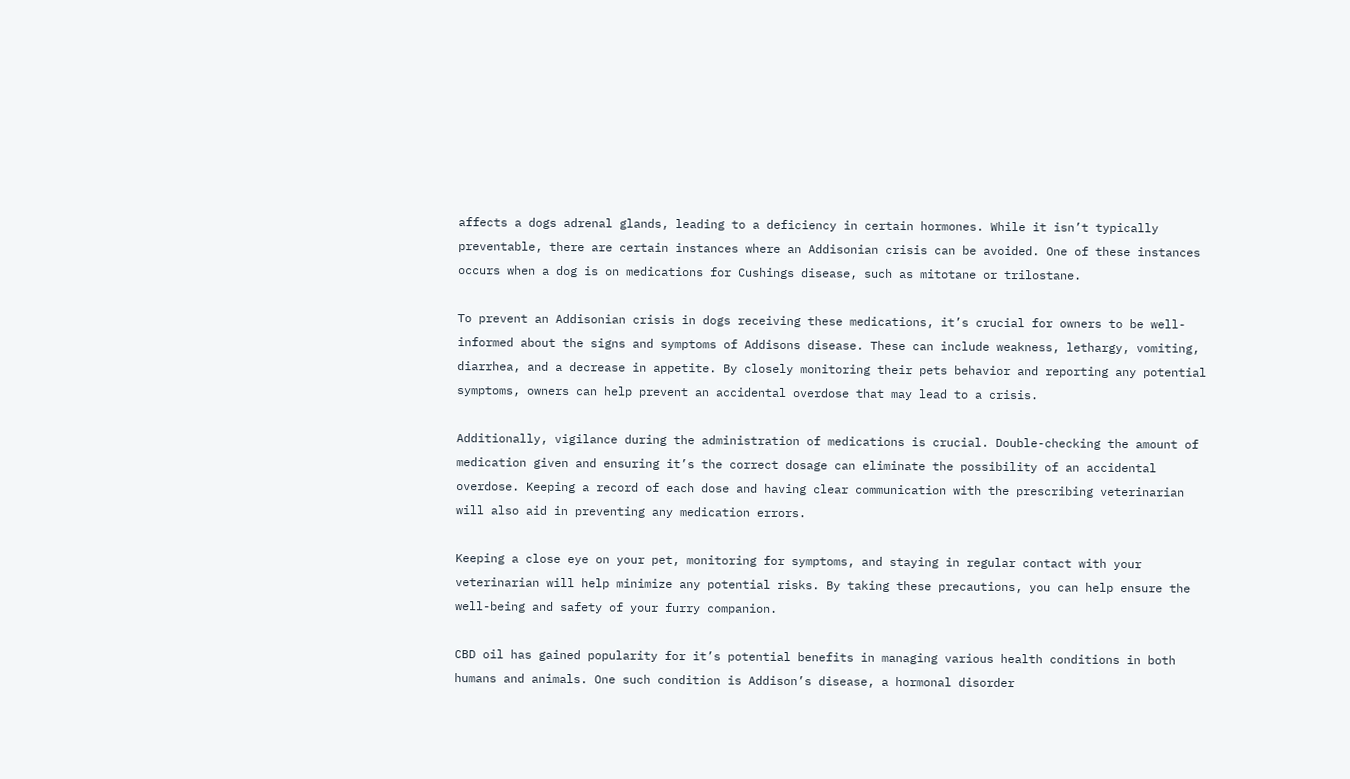affects a dogs adrenal glands, leading to a deficiency in certain hormones. While it isn’t typically preventable, there are certain instances where an Addisonian crisis can be avoided. One of these instances occurs when a dog is on medications for Cushings disease, such as mitotane or trilostane.

To prevent an Addisonian crisis in dogs receiving these medications, it’s crucial for owners to be well-informed about the signs and symptoms of Addisons disease. These can include weakness, lethargy, vomiting, diarrhea, and a decrease in appetite. By closely monitoring their pets behavior and reporting any potential symptoms, owners can help prevent an accidental overdose that may lead to a crisis.

Additionally, vigilance during the administration of medications is crucial. Double-checking the amount of medication given and ensuring it’s the correct dosage can eliminate the possibility of an accidental overdose. Keeping a record of each dose and having clear communication with the prescribing veterinarian will also aid in preventing any medication errors.

Keeping a close eye on your pet, monitoring for symptoms, and staying in regular contact with your veterinarian will help minimize any potential risks. By taking these precautions, you can help ensure the well-being and safety of your furry companion.

CBD oil has gained popularity for it’s potential benefits in managing various health conditions in both humans and animals. One such condition is Addison’s disease, a hormonal disorder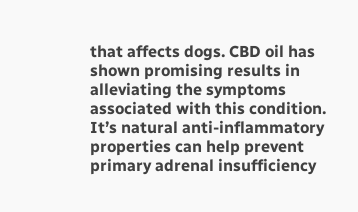that affects dogs. CBD oil has shown promising results in alleviating the symptoms associated with this condition. It’s natural anti-inflammatory properties can help prevent primary adrenal insufficiency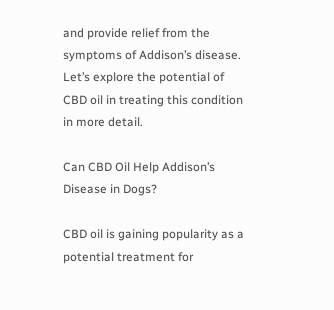and provide relief from the symptoms of Addison’s disease. Let’s explore the potential of CBD oil in treating this condition in more detail.

Can CBD Oil Help Addison’s Disease in Dogs?

CBD oil is gaining popularity as a potential treatment for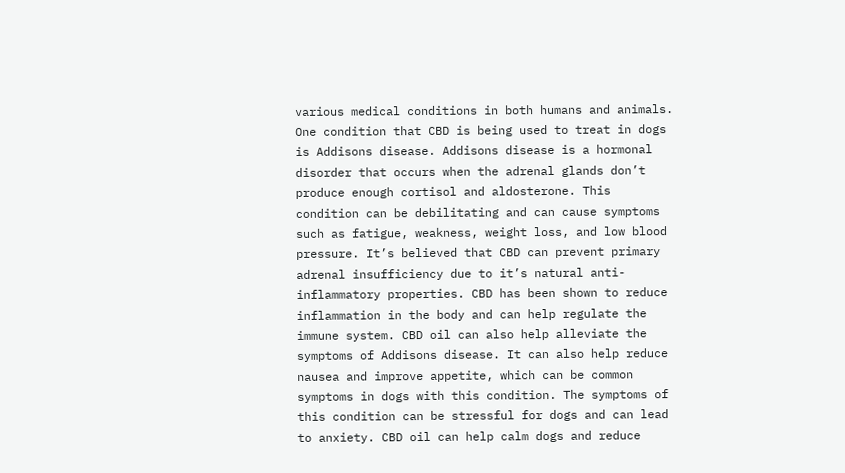various medical conditions in both humans and animals. One condition that CBD is being used to treat in dogs is Addisons disease. Addisons disease is a hormonal disorder that occurs when the adrenal glands don’t produce enough cortisol and aldosterone. This condition can be debilitating and can cause symptoms such as fatigue, weakness, weight loss, and low blood pressure. It’s believed that CBD can prevent primary adrenal insufficiency due to it’s natural anti-inflammatory properties. CBD has been shown to reduce inflammation in the body and can help regulate the immune system. CBD oil can also help alleviate the symptoms of Addisons disease. It can also help reduce nausea and improve appetite, which can be common symptoms in dogs with this condition. The symptoms of this condition can be stressful for dogs and can lead to anxiety. CBD oil can help calm dogs and reduce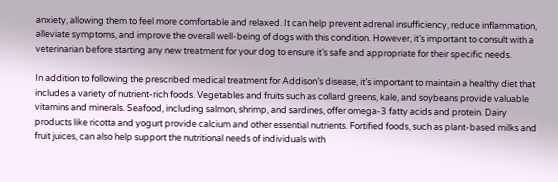anxiety, allowing them to feel more comfortable and relaxed. It can help prevent adrenal insufficiency, reduce inflammation, alleviate symptoms, and improve the overall well-being of dogs with this condition. However, it’s important to consult with a veterinarian before starting any new treatment for your dog to ensure it’s safe and appropriate for their specific needs.

In addition to following the prescribed medical treatment for Addison’s disease, it’s important to maintain a healthy diet that includes a variety of nutrient-rich foods. Vegetables and fruits such as collard greens, kale, and soybeans provide valuable vitamins and minerals. Seafood, including salmon, shrimp, and sardines, offer omega-3 fatty acids and protein. Dairy products like ricotta and yogurt provide calcium and other essential nutrients. Fortified foods, such as plant-based milks and fruit juices, can also help support the nutritional needs of individuals with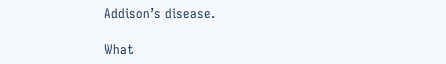Addison’s disease.

What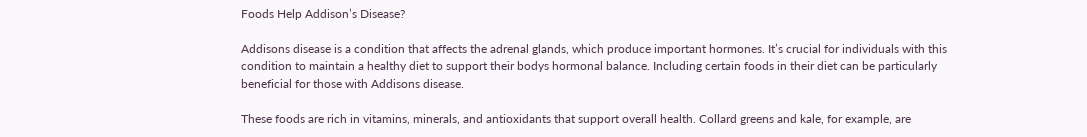Foods Help Addison’s Disease?

Addisons disease is a condition that affects the adrenal glands, which produce important hormones. It’s crucial for individuals with this condition to maintain a healthy diet to support their bodys hormonal balance. Including certain foods in their diet can be particularly beneficial for those with Addisons disease.

These foods are rich in vitamins, minerals, and antioxidants that support overall health. Collard greens and kale, for example, are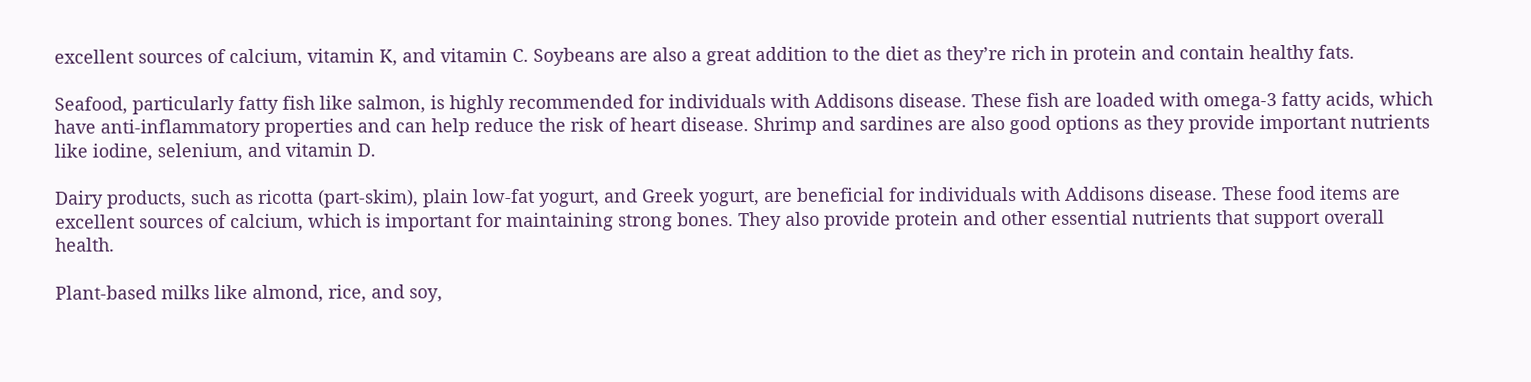excellent sources of calcium, vitamin K, and vitamin C. Soybeans are also a great addition to the diet as they’re rich in protein and contain healthy fats.

Seafood, particularly fatty fish like salmon, is highly recommended for individuals with Addisons disease. These fish are loaded with omega-3 fatty acids, which have anti-inflammatory properties and can help reduce the risk of heart disease. Shrimp and sardines are also good options as they provide important nutrients like iodine, selenium, and vitamin D.

Dairy products, such as ricotta (part-skim), plain low-fat yogurt, and Greek yogurt, are beneficial for individuals with Addisons disease. These food items are excellent sources of calcium, which is important for maintaining strong bones. They also provide protein and other essential nutrients that support overall health.

Plant-based milks like almond, rice, and soy,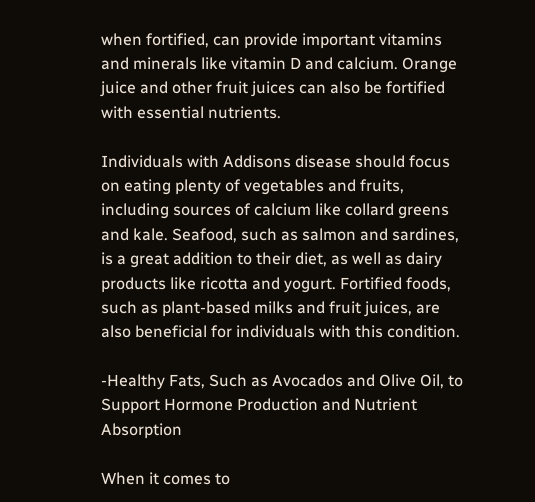when fortified, can provide important vitamins and minerals like vitamin D and calcium. Orange juice and other fruit juices can also be fortified with essential nutrients.

Individuals with Addisons disease should focus on eating plenty of vegetables and fruits, including sources of calcium like collard greens and kale. Seafood, such as salmon and sardines, is a great addition to their diet, as well as dairy products like ricotta and yogurt. Fortified foods, such as plant-based milks and fruit juices, are also beneficial for individuals with this condition.

-Healthy Fats, Such as Avocados and Olive Oil, to Support Hormone Production and Nutrient Absorption

When it comes to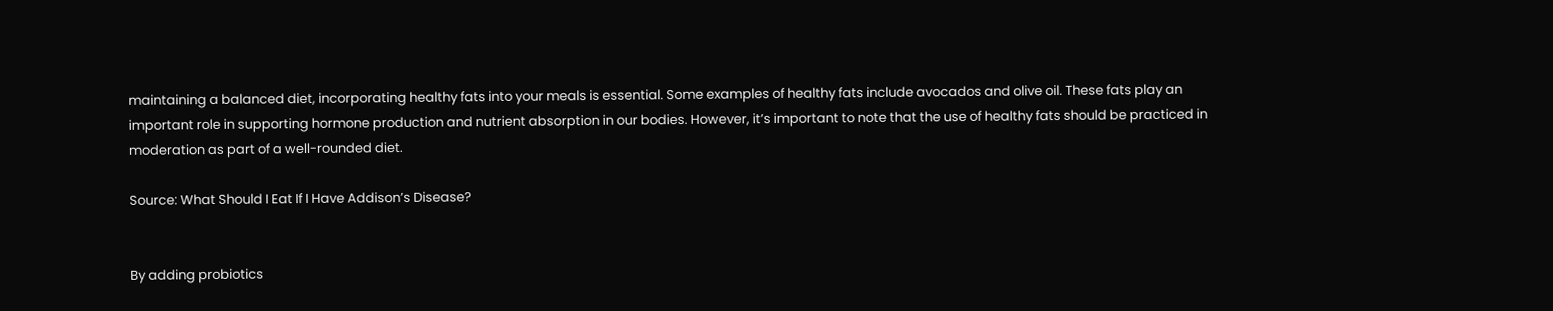maintaining a balanced diet, incorporating healthy fats into your meals is essential. Some examples of healthy fats include avocados and olive oil. These fats play an important role in supporting hormone production and nutrient absorption in our bodies. However, it’s important to note that the use of healthy fats should be practiced in moderation as part of a well-rounded diet.

Source: What Should I Eat If I Have Addison’s Disease?


By adding probiotics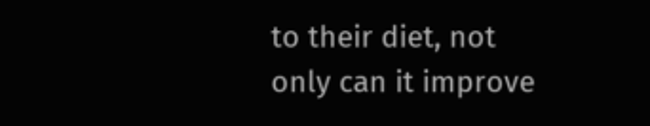to their diet, not only can it improve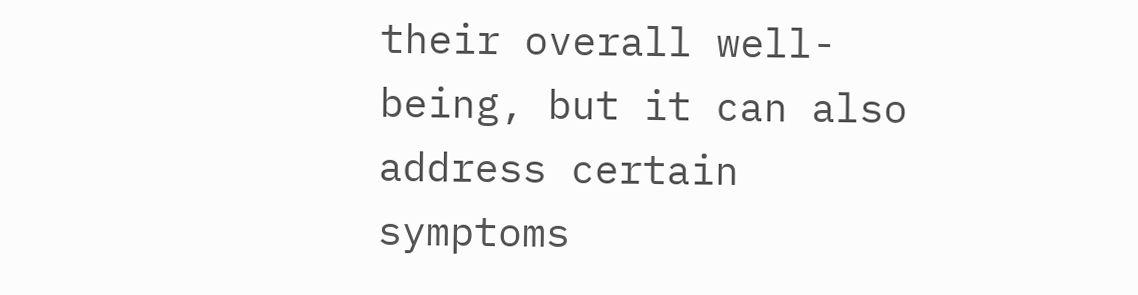their overall well-being, but it can also address certain symptoms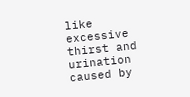like excessive thirst and urination caused by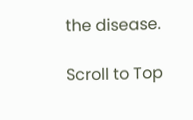the disease.

Scroll to Top